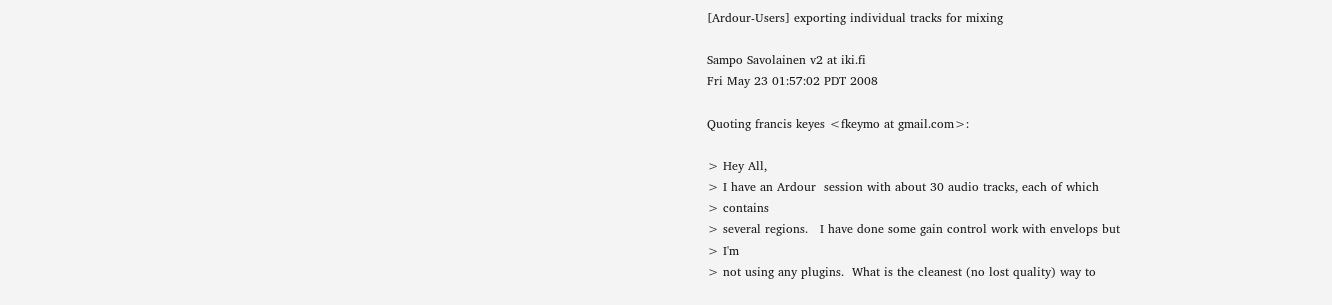[Ardour-Users] exporting individual tracks for mixing

Sampo Savolainen v2 at iki.fi
Fri May 23 01:57:02 PDT 2008

Quoting francis keyes <fkeymo at gmail.com>:

> Hey All,
> I have an Ardour  session with about 30 audio tracks, each of which
> contains
> several regions.   I have done some gain control work with envelops but
> I'm
> not using any plugins.  What is the cleanest (no lost quality) way to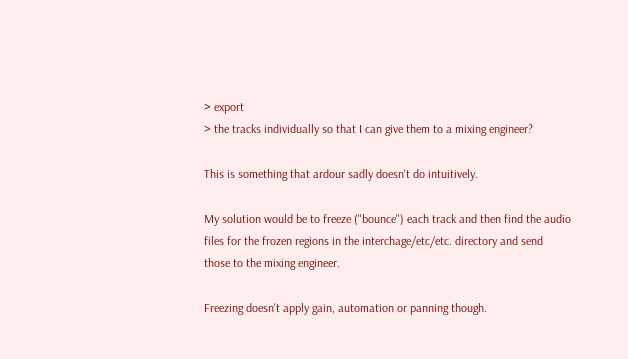> export
> the tracks individually so that I can give them to a mixing engineer?

This is something that ardour sadly doesn't do intuitively.

My solution would be to freeze ("bounce") each track and then find the audio
files for the frozen regions in the interchage/etc/etc. directory and send
those to the mixing engineer.

Freezing doesn't apply gain, automation or panning though.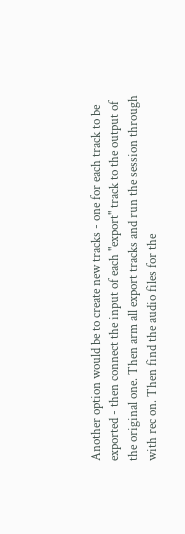Another option would be to create new tracks - one for each track to be
exported - then connect the input of each "export" track to the output of
the original one. Then arm all export tracks and run the session through
with rec on. Then find the audio files for the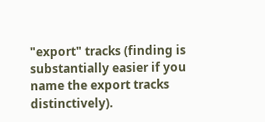"export" tracks (finding is
substantially easier if you name the export tracks distinctively).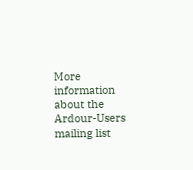More information about the Ardour-Users mailing list